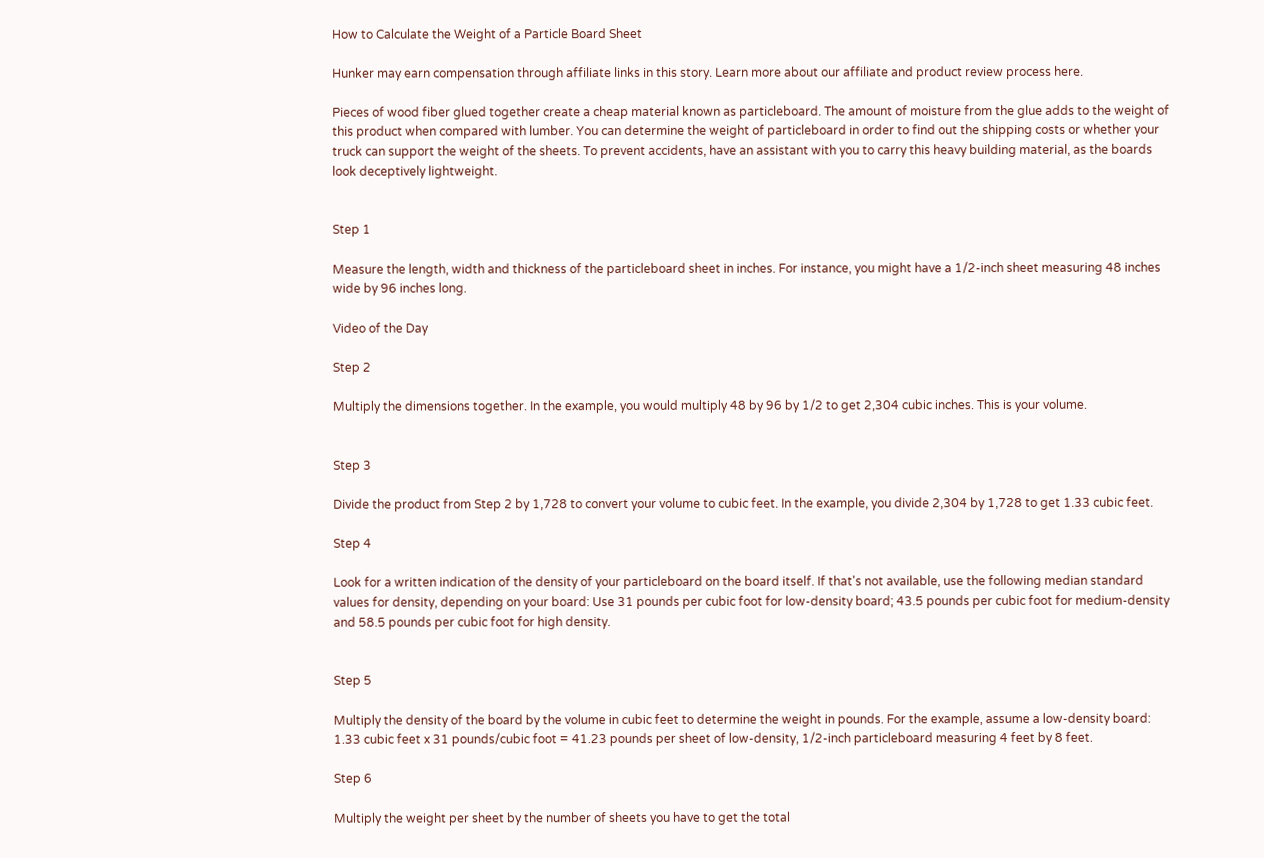How to Calculate the Weight of a Particle Board Sheet

Hunker may earn compensation through affiliate links in this story. Learn more about our affiliate and product review process here.

Pieces of wood fiber glued together create a cheap material known as particleboard. The amount of moisture from the glue adds to the weight of this product when compared with lumber. You can determine the weight of particleboard in order to find out the shipping costs or whether your truck can support the weight of the sheets. To prevent accidents, have an assistant with you to carry this heavy building material, as the boards look deceptively lightweight.


Step 1

Measure the length, width and thickness of the particleboard sheet in inches. For instance, you might have a 1/2-inch sheet measuring 48 inches wide by 96 inches long.

Video of the Day

Step 2

Multiply the dimensions together. In the example, you would multiply 48 by 96 by 1/2 to get 2,304 cubic inches. This is your volume.


Step 3

Divide the product from Step 2 by 1,728 to convert your volume to cubic feet. In the example, you divide 2,304 by 1,728 to get 1.33 cubic feet.

Step 4

Look for a written indication of the density of your particleboard on the board itself. If that's not available, use the following median standard values for density, depending on your board: Use 31 pounds per cubic foot for low-density board; 43.5 pounds per cubic foot for medium-density and 58.5 pounds per cubic foot for high density.


Step 5

Multiply the density of the board by the volume in cubic feet to determine the weight in pounds. For the example, assume a low-density board: 1.33 cubic feet x 31 pounds/cubic foot = 41.23 pounds per sheet of low-density, 1/2-inch particleboard measuring 4 feet by 8 feet.

Step 6

Multiply the weight per sheet by the number of sheets you have to get the total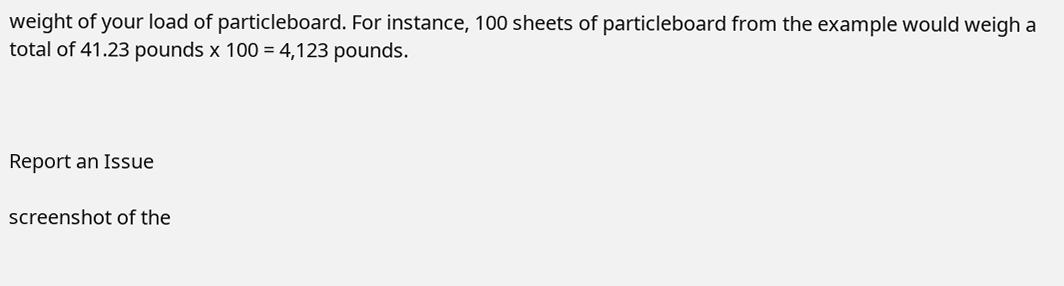weight of your load of particleboard. For instance, 100 sheets of particleboard from the example would weigh a total of 41.23 pounds x 100 = 4,123 pounds.



Report an Issue

screenshot of the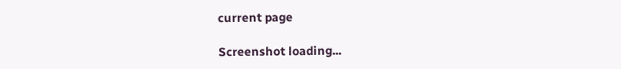current page

Screenshot loading...